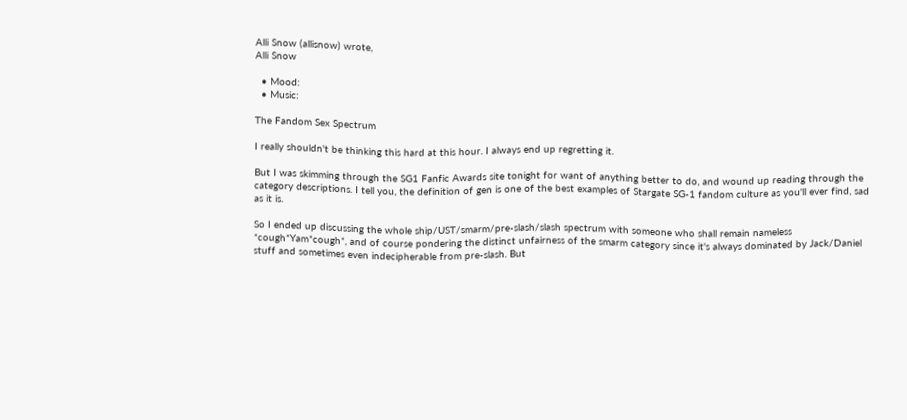Alli Snow (allisnow) wrote,
Alli Snow

  • Mood:
  • Music:

The Fandom Sex Spectrum

I really shouldn't be thinking this hard at this hour. I always end up regretting it.

But I was skimming through the SG1 Fanfic Awards site tonight for want of anything better to do, and wound up reading through the category descriptions. I tell you, the definition of gen is one of the best examples of Stargate SG-1 fandom culture as you'll ever find, sad as it is.

So I ended up discussing the whole ship/UST/smarm/pre-slash/slash spectrum with someone who shall remain nameless *cough*Yam*cough*, and of course pondering the distinct unfairness of the smarm category since it's always dominated by Jack/Daniel stuff and sometimes even indecipherable from pre-slash. But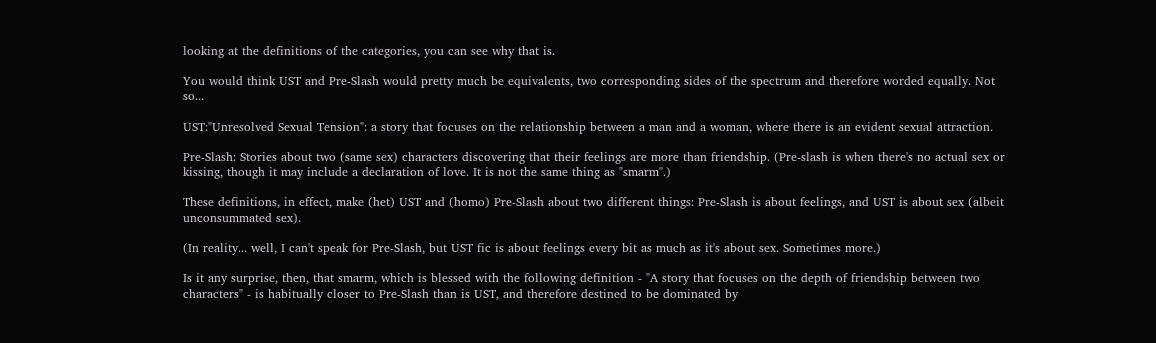looking at the definitions of the categories, you can see why that is.

You would think UST and Pre-Slash would pretty much be equivalents, two corresponding sides of the spectrum and therefore worded equally. Not so...

UST:"Unresolved Sexual Tension": a story that focuses on the relationship between a man and a woman, where there is an evident sexual attraction.

Pre-Slash: Stories about two (same sex) characters discovering that their feelings are more than friendship. (Pre-slash is when there's no actual sex or kissing, though it may include a declaration of love. It is not the same thing as "smarm".)

These definitions, in effect, make (het) UST and (homo) Pre-Slash about two different things: Pre-Slash is about feelings, and UST is about sex (albeit unconsummated sex).

(In reality... well, I can't speak for Pre-Slash, but UST fic is about feelings every bit as much as it's about sex. Sometimes more.)

Is it any surprise, then, that smarm, which is blessed with the following definition - "A story that focuses on the depth of friendship between two characters" - is habitually closer to Pre-Slash than is UST, and therefore destined to be dominated by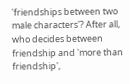'friendships between two male characters'? After all, who decides between friendship and 'more than friendship',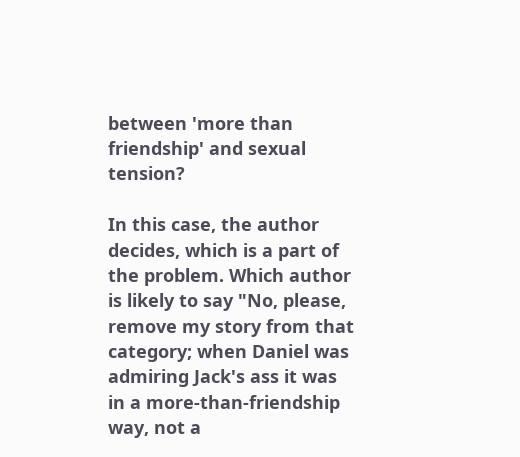between 'more than friendship' and sexual tension?

In this case, the author decides, which is a part of the problem. Which author is likely to say "No, please, remove my story from that category; when Daniel was admiring Jack's ass it was in a more-than-friendship way, not a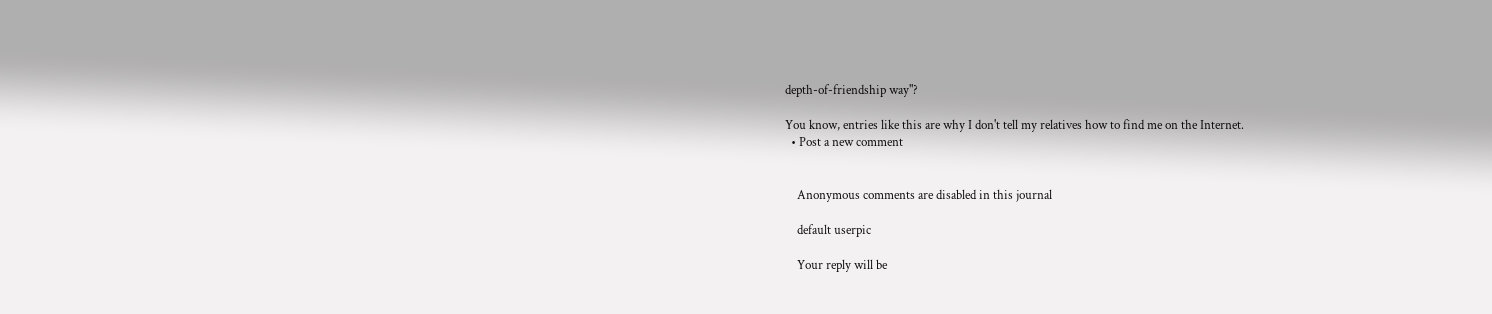depth-of-friendship way"?

You know, entries like this are why I don't tell my relatives how to find me on the Internet.
  • Post a new comment


    Anonymous comments are disabled in this journal

    default userpic

    Your reply will be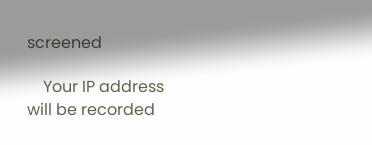screened

    Your IP address will be recorded